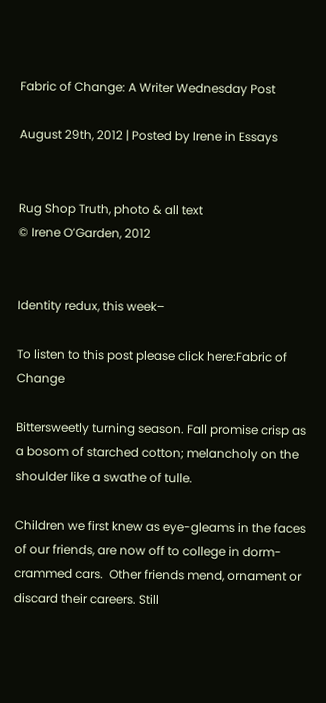Fabric of Change: A Writer Wednesday Post

August 29th, 2012 | Posted by Irene in Essays


Rug Shop Truth, photo & all text
© Irene O’Garden, 2012


Identity redux, this week–

To listen to this post please click here:Fabric of Change

Bittersweetly turning season. Fall promise crisp as a bosom of starched cotton; melancholy on the shoulder like a swathe of tulle.

Children we first knew as eye-gleams in the faces of our friends, are now off to college in dorm-crammed cars.  Other friends mend, ornament or discard their careers. Still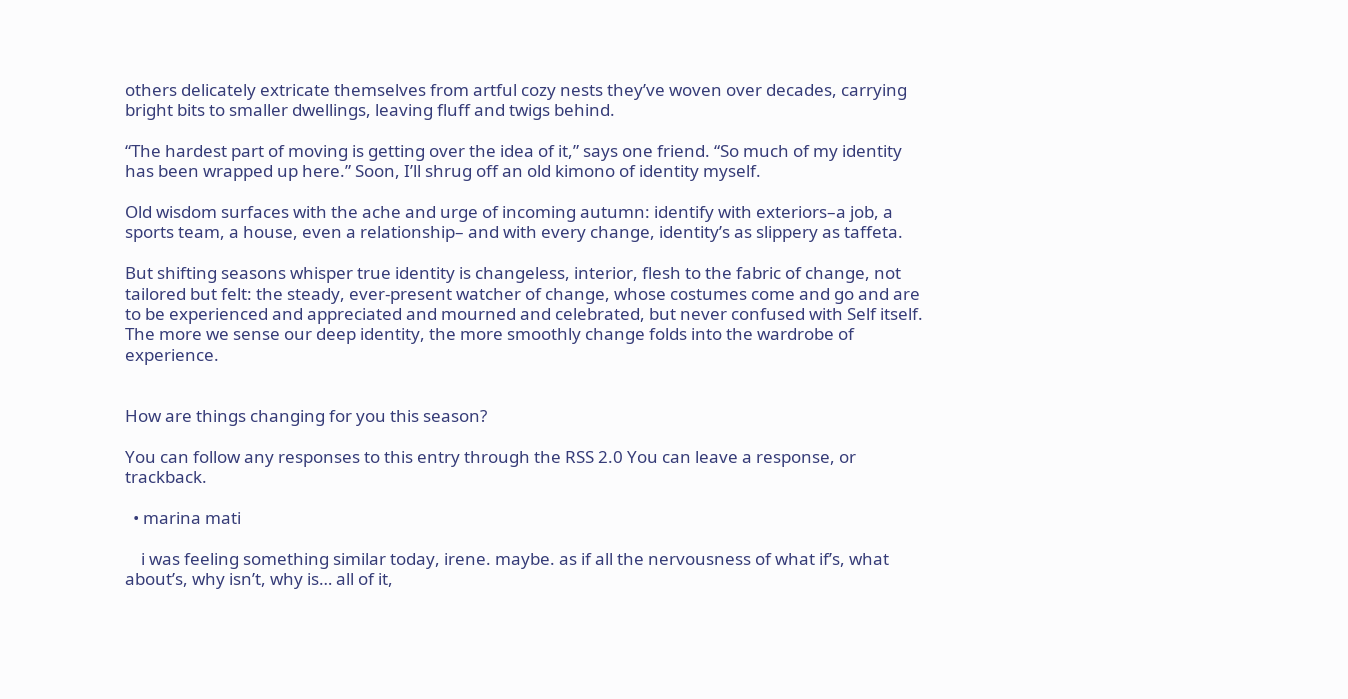others delicately extricate themselves from artful cozy nests they’ve woven over decades, carrying bright bits to smaller dwellings, leaving fluff and twigs behind.

“The hardest part of moving is getting over the idea of it,” says one friend. “So much of my identity has been wrapped up here.” Soon, I’ll shrug off an old kimono of identity myself.

Old wisdom surfaces with the ache and urge of incoming autumn: identify with exteriors–a job, a sports team, a house, even a relationship– and with every change, identity’s as slippery as taffeta.

But shifting seasons whisper true identity is changeless, interior, flesh to the fabric of change, not tailored but felt: the steady, ever-present watcher of change, whose costumes come and go and are to be experienced and appreciated and mourned and celebrated, but never confused with Self itself.  The more we sense our deep identity, the more smoothly change folds into the wardrobe of experience.


How are things changing for you this season?

You can follow any responses to this entry through the RSS 2.0 You can leave a response, or trackback.

  • marina mati

    i was feeling something similar today, irene. maybe. as if all the nervousness of what if’s, what about’s, why isn’t, why is… all of it,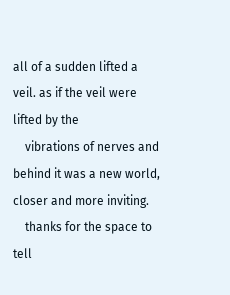all of a sudden lifted a veil. as if the veil were lifted by the
    vibrations of nerves and behind it was a new world, closer and more inviting.
    thanks for the space to tell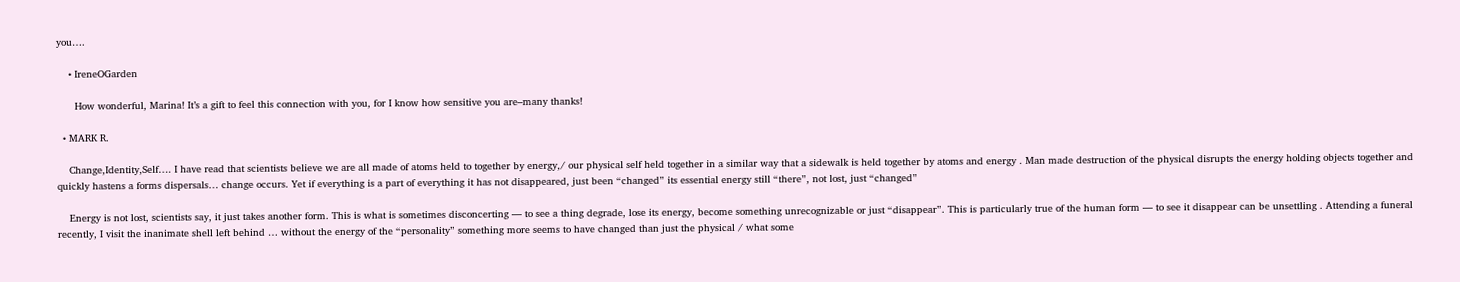you….

    • IreneOGarden

      How wonderful, Marina! It’s a gift to feel this connection with you, for I know how sensitive you are–many thanks!

  • MARK R.

    Change,Identity,Self…. I have read that scientists believe we are all made of atoms held to together by energy,/ our physical self held together in a similar way that a sidewalk is held together by atoms and energy . Man made destruction of the physical disrupts the energy holding objects together and quickly hastens a forms dispersals… change occurs. Yet if everything is a part of everything it has not disappeared, just been “changed” its essential energy still “there”, not lost, just “changed”

    Energy is not lost, scientists say, it just takes another form. This is what is sometimes disconcerting — to see a thing degrade, lose its energy, become something unrecognizable or just “disappear”. This is particularly true of the human form — to see it disappear can be unsettling . Attending a funeral recently, I visit the inanimate shell left behind … without the energy of the “personality” something more seems to have changed than just the physical / what some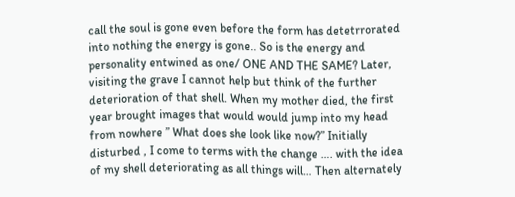call the soul is gone even before the form has detetrrorated into nothing the energy is gone.. So is the energy and personality entwined as one/ ONE AND THE SAME? Later, visiting the grave I cannot help but think of the further deterioration of that shell. When my mother died, the first year brought images that would would jump into my head from nowhere ” What does she look like now?” Initially disturbed , I come to terms with the change …. with the idea of my shell deteriorating as all things will… Then alternately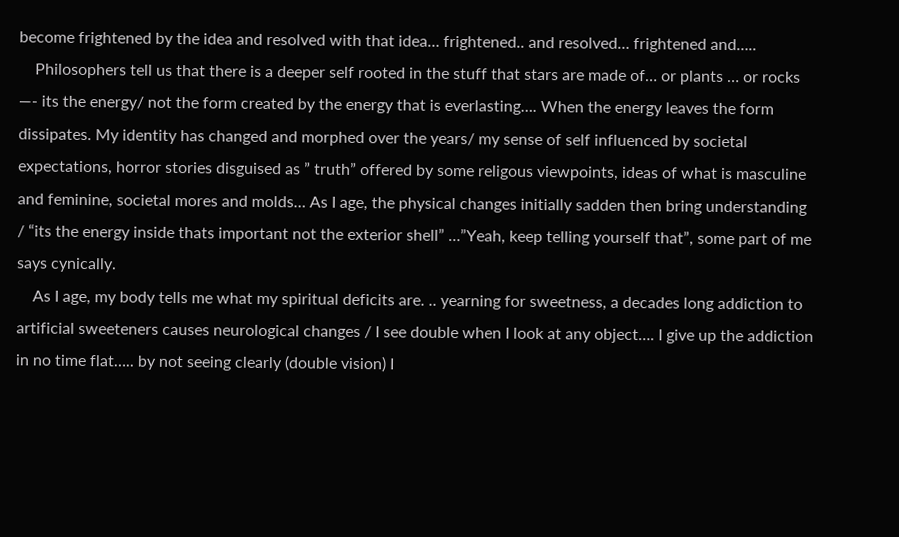become frightened by the idea and resolved with that idea… frightened.. and resolved… frightened and…..
    Philosophers tell us that there is a deeper self rooted in the stuff that stars are made of… or plants … or rocks —- its the energy/ not the form created by the energy that is everlasting…. When the energy leaves the form dissipates. My identity has changed and morphed over the years/ my sense of self influenced by societal expectations, horror stories disguised as ” truth” offered by some religous viewpoints, ideas of what is masculine and feminine, societal mores and molds… As I age, the physical changes initially sadden then bring understanding / “its the energy inside thats important not the exterior shell” …”Yeah, keep telling yourself that”, some part of me says cynically.
    As I age, my body tells me what my spiritual deficits are. .. yearning for sweetness, a decades long addiction to artificial sweeteners causes neurological changes / I see double when I look at any object…. I give up the addiction in no time flat….. by not seeing clearly (double vision) I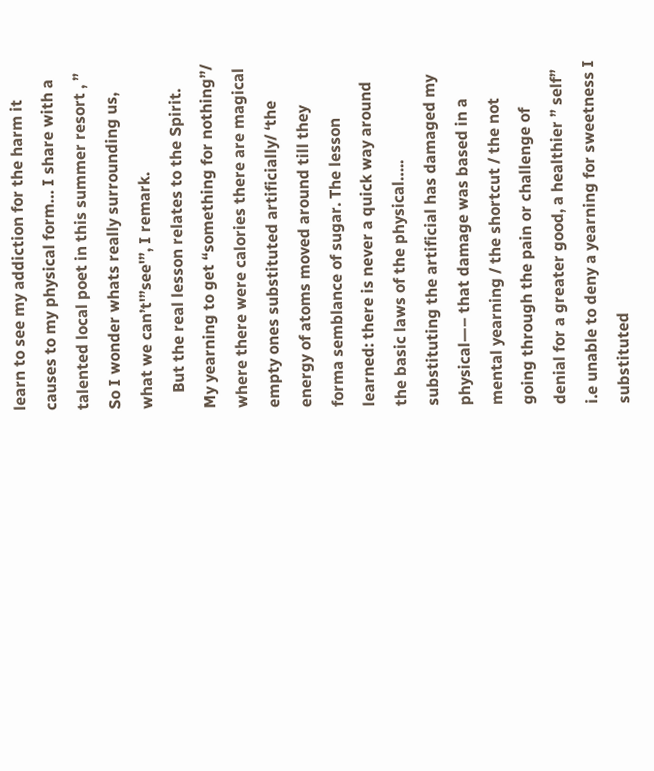learn to see my addiction for the harm it causes to my physical form… I share with a talented local poet in this summer resort , ” So I wonder whats really surrounding us, what we can’t'”see'”, I remark.
    But the real lesson relates to the Spirit. My yearning to get “something for nothing”/ where there were calories there are magical empty ones substituted artificially/ ‘the energy of atoms moved around till they forma semblance of sugar. The lesson learned: there is never a quick way around the basic laws of the physical….. substituting the artificial has damaged my physical—– that damage was based in a mental yearning / the shortcut / the not going through the pain or challenge of denial for a greater good, a healthier ” self” i.e unable to deny a yearning for sweetness I substituted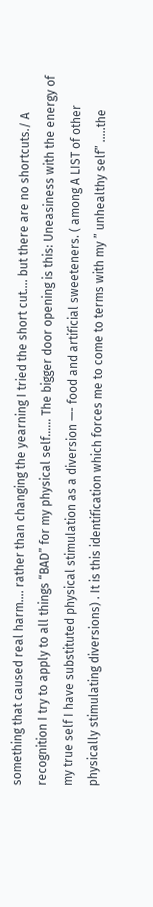something that caused real harm…. rather than changing the yearning I tried the short cut…. but there are no shortcuts./ A recognition I try to apply to all things “BAD” for my physical self…… The bigger door opening is this: Uneasiness with the energy of my true self I have substituted physical stimulation as a diversion —- food and artificial sweeteners. ( among A LIST of other physically stimulating diversions) . It is this identification which forces me to come to terms with my ” unhealthy self” …..the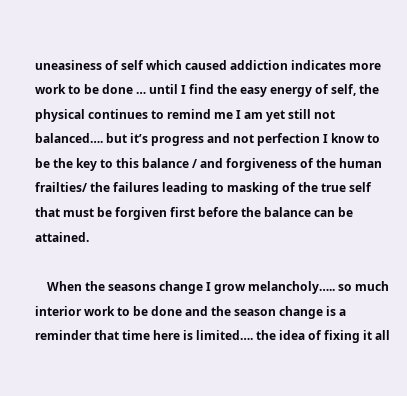uneasiness of self which caused addiction indicates more work to be done … until I find the easy energy of self, the physical continues to remind me I am yet still not balanced…. but it’s progress and not perfection I know to be the key to this balance / and forgiveness of the human frailties/ the failures leading to masking of the true self that must be forgiven first before the balance can be attained.

    When the seasons change I grow melancholy….. so much interior work to be done and the season change is a reminder that time here is limited…. the idea of fixing it all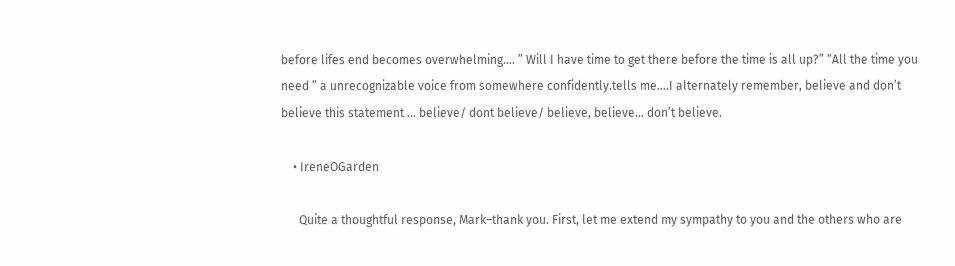before lifes end becomes overwhelming…. ” Will I have time to get there before the time is all up?” “All the time you need ” a unrecognizable voice from somewhere confidently.tells me….I alternately remember, believe and don’t believe this statement … believe/ dont believe/ believe, believe… don’t believe.

    • IreneOGarden

      Quite a thoughtful response, Mark–thank you. First, let me extend my sympathy to you and the others who are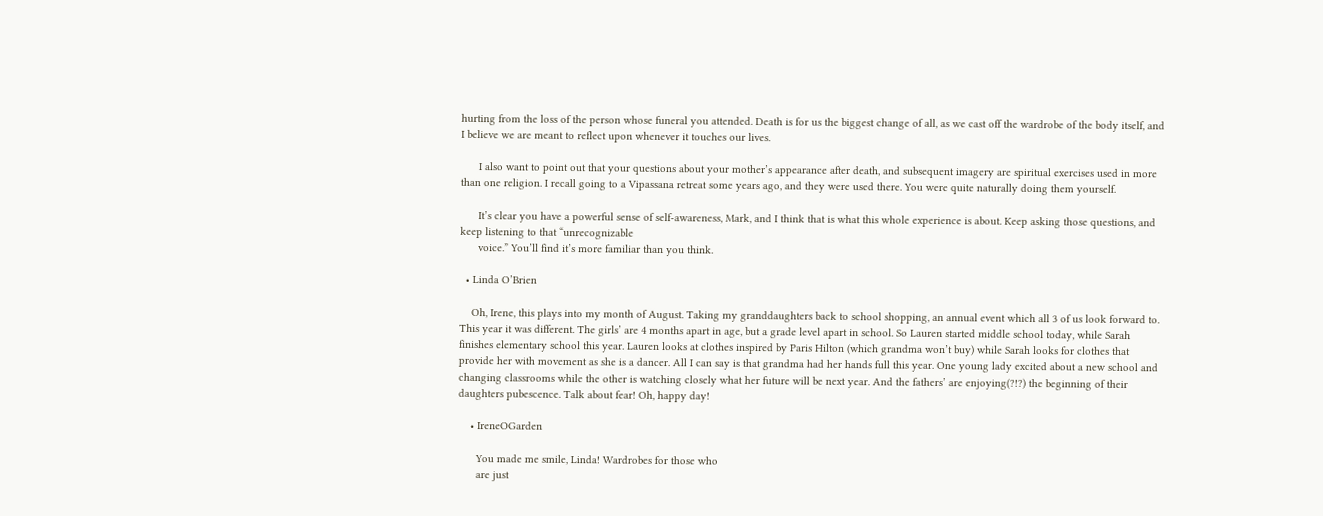hurting from the loss of the person whose funeral you attended. Death is for us the biggest change of all, as we cast off the wardrobe of the body itself, and I believe we are meant to reflect upon whenever it touches our lives.

      I also want to point out that your questions about your mother’s appearance after death, and subsequent imagery are spiritual exercises used in more than one religion. I recall going to a Vipassana retreat some years ago, and they were used there. You were quite naturally doing them yourself.

      It’s clear you have a powerful sense of self-awareness, Mark, and I think that is what this whole experience is about. Keep asking those questions, and keep listening to that “unrecognizable
      voice.” You’ll find it’s more familiar than you think.

  • Linda O’Brien

    Oh, Irene, this plays into my month of August. Taking my granddaughters back to school shopping, an annual event which all 3 of us look forward to. This year it was different. The girls’ are 4 months apart in age, but a grade level apart in school. So Lauren started middle school today, while Sarah finishes elementary school this year. Lauren looks at clothes inspired by Paris Hilton (which grandma won’t buy) while Sarah looks for clothes that provide her with movement as she is a dancer. All I can say is that grandma had her hands full this year. One young lady excited about a new school and changing classrooms while the other is watching closely what her future will be next year. And the fathers’ are enjoying(?!?) the beginning of their daughters pubescence. Talk about fear! Oh, happy day!

    • IreneOGarden

      You made me smile, Linda! Wardrobes for those who
      are just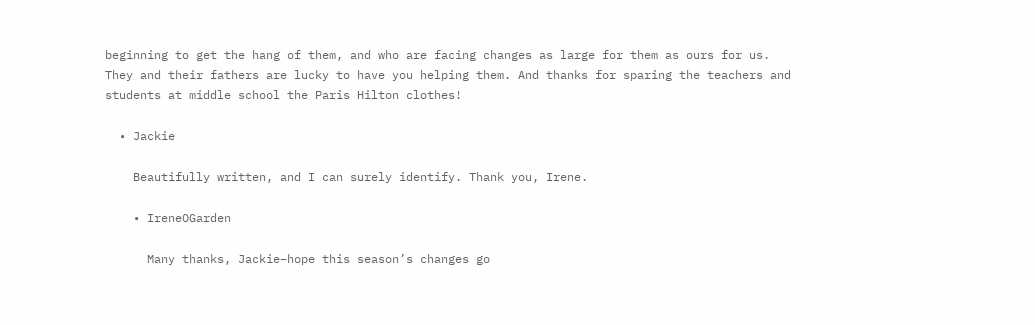beginning to get the hang of them, and who are facing changes as large for them as ours for us. They and their fathers are lucky to have you helping them. And thanks for sparing the teachers and students at middle school the Paris Hilton clothes!

  • Jackie

    Beautifully written, and I can surely identify. Thank you, Irene.

    • IreneOGarden

      Many thanks, Jackie–hope this season’s changes go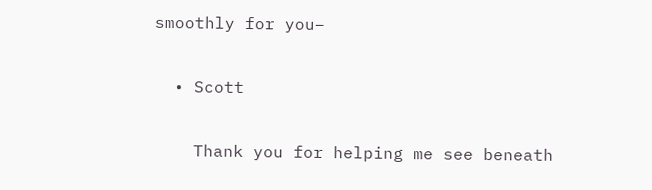smoothly for you–

  • Scott

    Thank you for helping me see beneath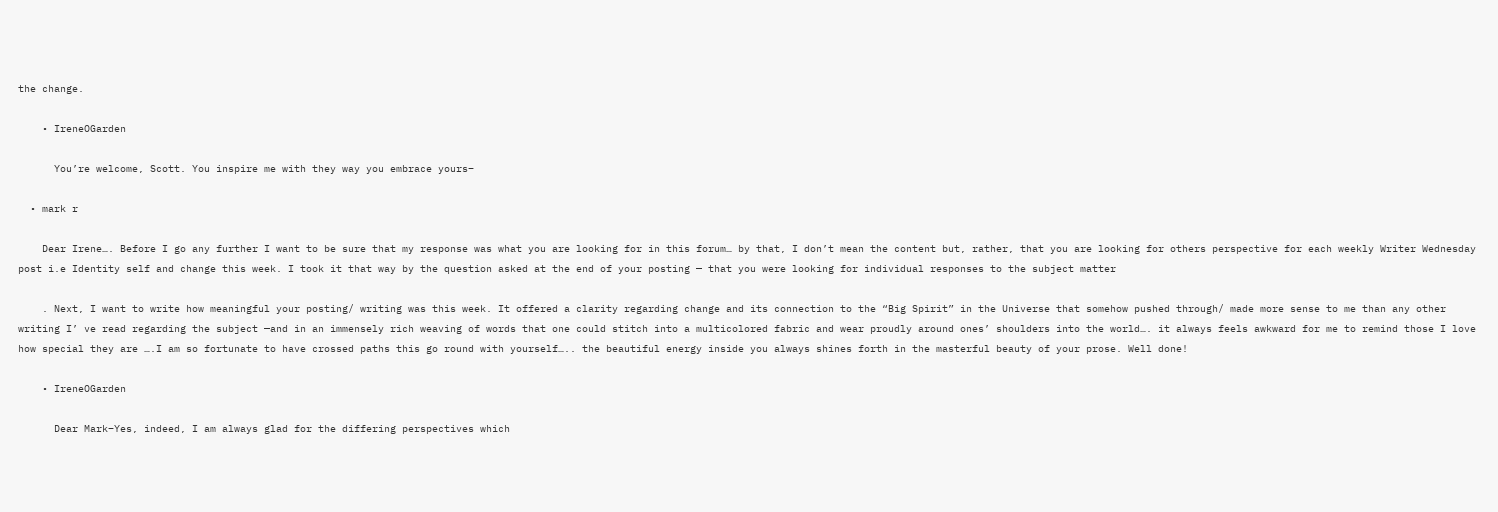the change.

    • IreneOGarden

      You’re welcome, Scott. You inspire me with they way you embrace yours–

  • mark r

    Dear Irene…. Before I go any further I want to be sure that my response was what you are looking for in this forum… by that, I don’t mean the content but, rather, that you are looking for others perspective for each weekly Writer Wednesday post i.e Identity self and change this week. I took it that way by the question asked at the end of your posting — that you were looking for individual responses to the subject matter

    . Next, I want to write how meaningful your posting/ writing was this week. It offered a clarity regarding change and its connection to the “Big Spirit” in the Universe that somehow pushed through/ made more sense to me than any other writing I’ ve read regarding the subject —and in an immensely rich weaving of words that one could stitch into a multicolored fabric and wear proudly around ones’ shoulders into the world…. it always feels awkward for me to remind those I love how special they are ….I am so fortunate to have crossed paths this go round with yourself….. the beautiful energy inside you always shines forth in the masterful beauty of your prose. Well done!

    • IreneOGarden

      Dear Mark–Yes, indeed, I am always glad for the differing perspectives which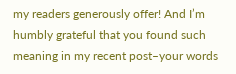my readers generously offer! And I’m humbly grateful that you found such meaning in my recent post–your words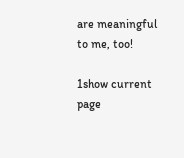are meaningful to me, too!

1show current page